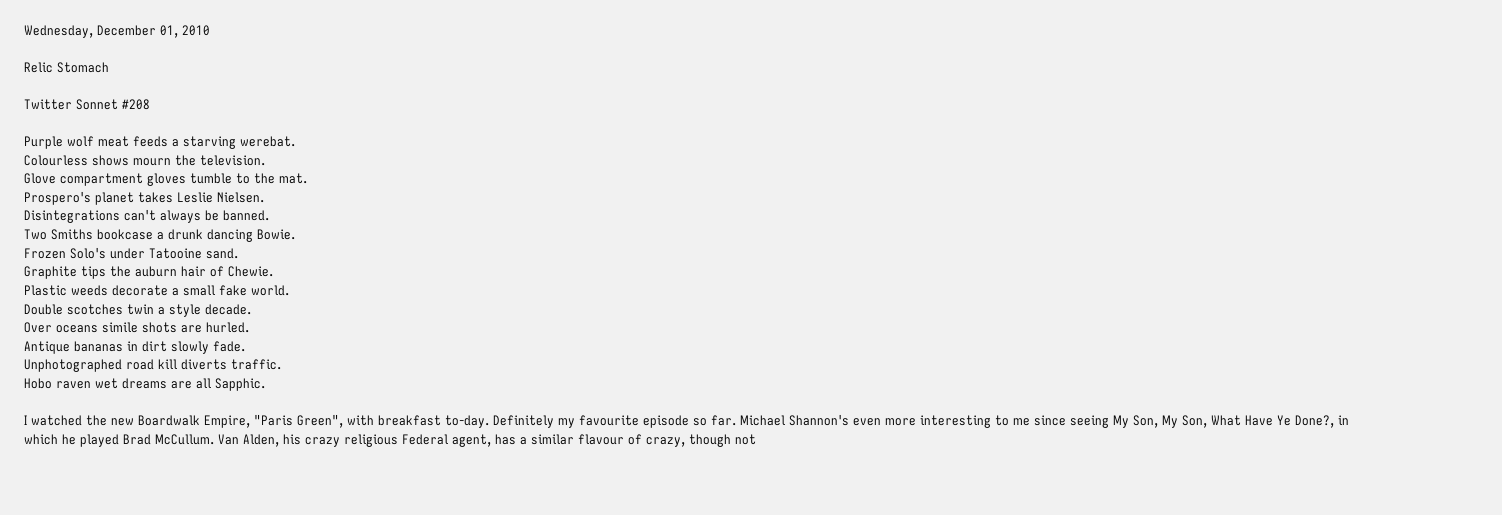Wednesday, December 01, 2010

Relic Stomach

Twitter Sonnet #208

Purple wolf meat feeds a starving werebat.
Colourless shows mourn the television.
Glove compartment gloves tumble to the mat.
Prospero's planet takes Leslie Nielsen.
Disintegrations can't always be banned.
Two Smiths bookcase a drunk dancing Bowie.
Frozen Solo's under Tatooine sand.
Graphite tips the auburn hair of Chewie.
Plastic weeds decorate a small fake world.
Double scotches twin a style decade.
Over oceans simile shots are hurled.
Antique bananas in dirt slowly fade.
Unphotographed road kill diverts traffic.
Hobo raven wet dreams are all Sapphic.

I watched the new Boardwalk Empire, "Paris Green", with breakfast to-day. Definitely my favourite episode so far. Michael Shannon's even more interesting to me since seeing My Son, My Son, What Have Ye Done?, in which he played Brad McCullum. Van Alden, his crazy religious Federal agent, has a similar flavour of crazy, though not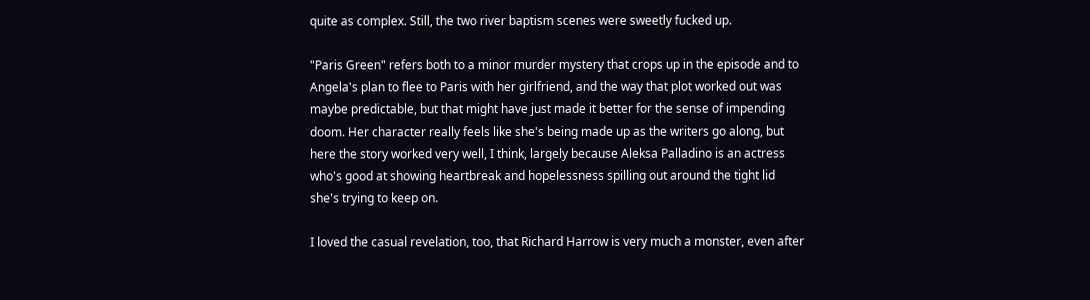quite as complex. Still, the two river baptism scenes were sweetly fucked up.

"Paris Green" refers both to a minor murder mystery that crops up in the episode and to Angela's plan to flee to Paris with her girlfriend, and the way that plot worked out was maybe predictable, but that might have just made it better for the sense of impending doom. Her character really feels like she's being made up as the writers go along, but here the story worked very well, I think, largely because Aleksa Palladino is an actress who's good at showing heartbreak and hopelessness spilling out around the tight lid she's trying to keep on.

I loved the casual revelation, too, that Richard Harrow is very much a monster, even after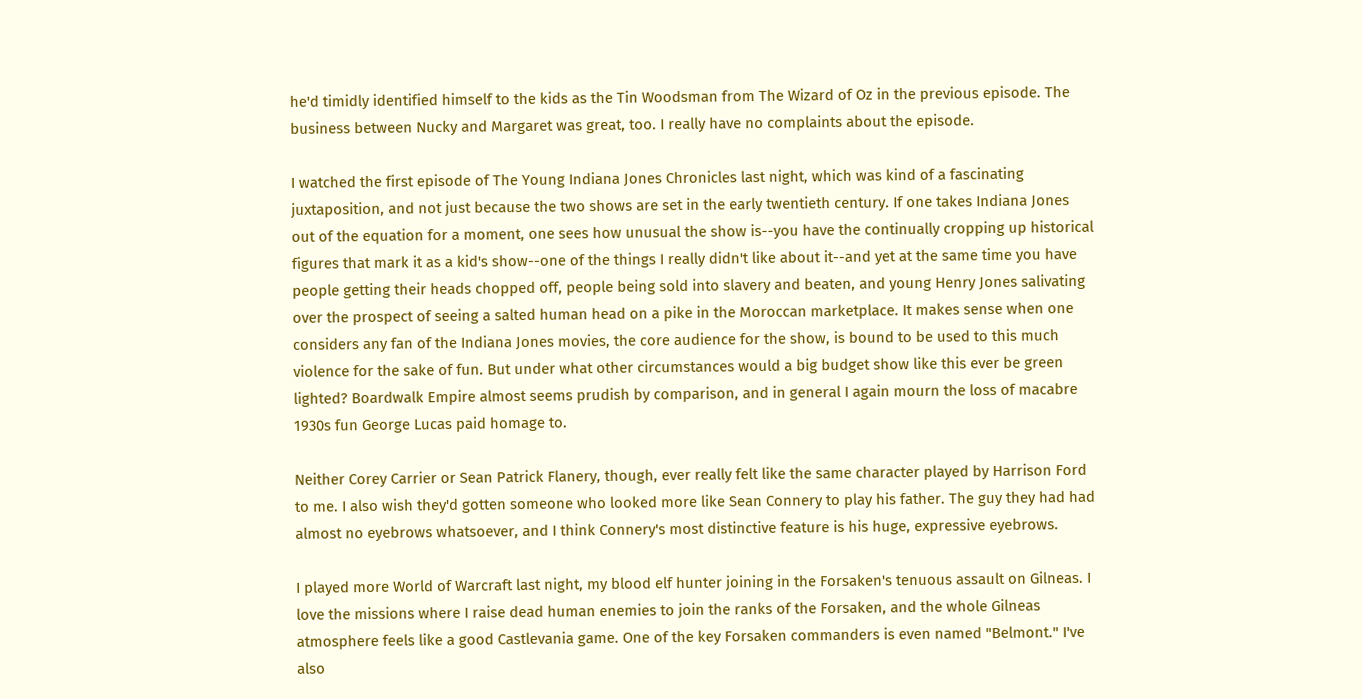he'd timidly identified himself to the kids as the Tin Woodsman from The Wizard of Oz in the previous episode. The business between Nucky and Margaret was great, too. I really have no complaints about the episode.

I watched the first episode of The Young Indiana Jones Chronicles last night, which was kind of a fascinating juxtaposition, and not just because the two shows are set in the early twentieth century. If one takes Indiana Jones out of the equation for a moment, one sees how unusual the show is--you have the continually cropping up historical figures that mark it as a kid's show--one of the things I really didn't like about it--and yet at the same time you have people getting their heads chopped off, people being sold into slavery and beaten, and young Henry Jones salivating over the prospect of seeing a salted human head on a pike in the Moroccan marketplace. It makes sense when one considers any fan of the Indiana Jones movies, the core audience for the show, is bound to be used to this much violence for the sake of fun. But under what other circumstances would a big budget show like this ever be green lighted? Boardwalk Empire almost seems prudish by comparison, and in general I again mourn the loss of macabre 1930s fun George Lucas paid homage to.

Neither Corey Carrier or Sean Patrick Flanery, though, ever really felt like the same character played by Harrison Ford to me. I also wish they'd gotten someone who looked more like Sean Connery to play his father. The guy they had had almost no eyebrows whatsoever, and I think Connery's most distinctive feature is his huge, expressive eyebrows.

I played more World of Warcraft last night, my blood elf hunter joining in the Forsaken's tenuous assault on Gilneas. I love the missions where I raise dead human enemies to join the ranks of the Forsaken, and the whole Gilneas atmosphere feels like a good Castlevania game. One of the key Forsaken commanders is even named "Belmont." I've also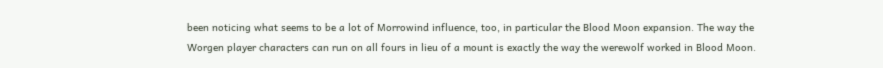been noticing what seems to be a lot of Morrowind influence, too, in particular the Blood Moon expansion. The way the Worgen player characters can run on all fours in lieu of a mount is exactly the way the werewolf worked in Blood Moon.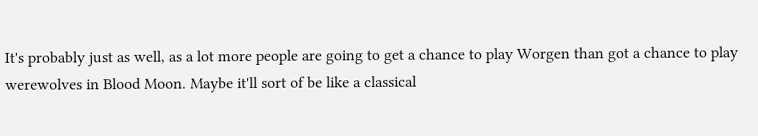It's probably just as well, as a lot more people are going to get a chance to play Worgen than got a chance to play werewolves in Blood Moon. Maybe it'll sort of be like a classical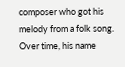composer who got his melody from a folk song. Over time, his name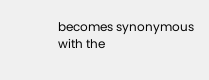becomes synonymous with the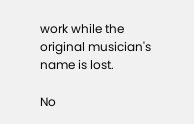work while the original musician's name is lost.

No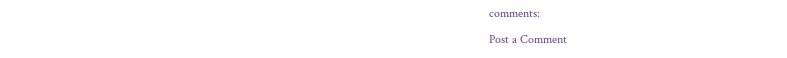comments:

Post a Comment